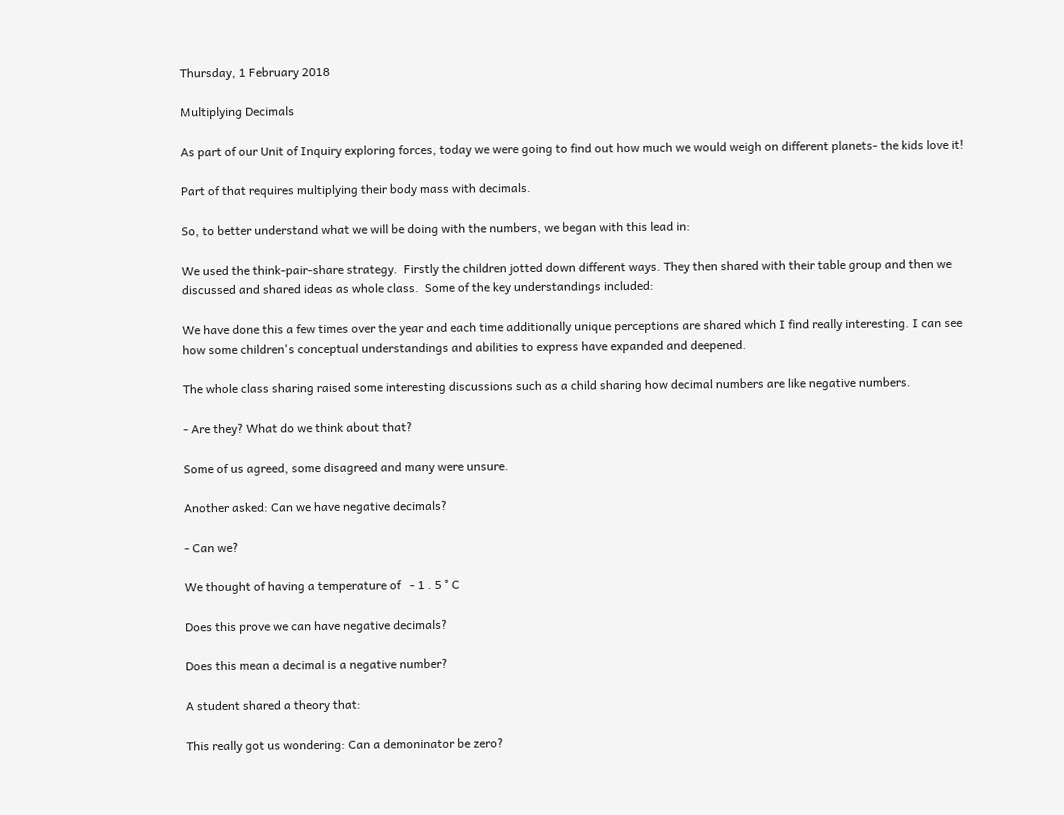Thursday, 1 February 2018

Multiplying Decimals

As part of our Unit of Inquiry exploring forces, today we were going to find out how much we would weigh on different planets- the kids love it!

Part of that requires multiplying their body mass with decimals.

So, to better understand what we will be doing with the numbers, we began with this lead in:

We used the think-pair-share strategy.  Firstly the children jotted down different ways. They then shared with their table group and then we discussed and shared ideas as whole class.  Some of the key understandings included:

We have done this a few times over the year and each time additionally unique perceptions are shared which I find really interesting. I can see how some children's conceptual understandings and abilities to express have expanded and deepened.

The whole class sharing raised some interesting discussions such as a child sharing how decimal numbers are like negative numbers.

- Are they? What do we think about that?

Some of us agreed, some disagreed and many were unsure.

Another asked: Can we have negative decimals?

- Can we?

We thought of having a temperature of   - 1 . 5 ° C

Does this prove we can have negative decimals?

Does this mean a decimal is a negative number?

A student shared a theory that:

This really got us wondering: Can a demoninator be zero?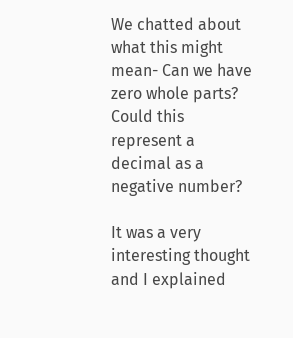We chatted about what this might mean- Can we have zero whole parts?  Could this represent a decimal as a negative number?

It was a very interesting thought and I explained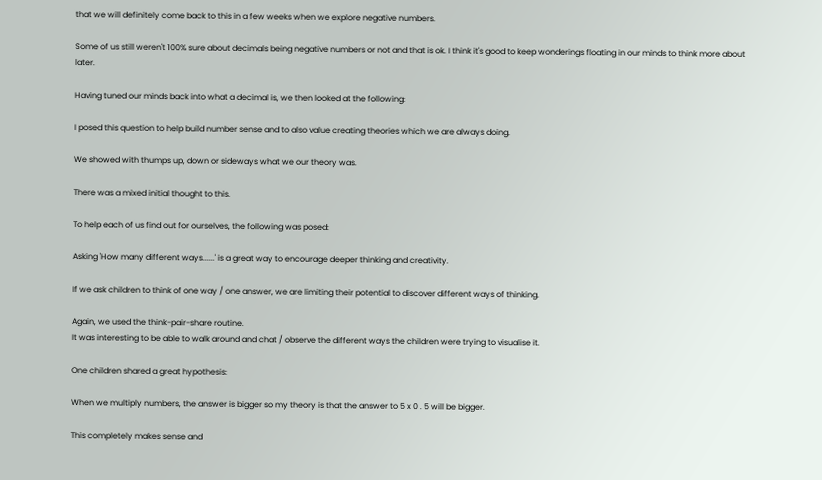that we will definitely come back to this in a few weeks when we explore negative numbers.

Some of us still weren't 100% sure about decimals being negative numbers or not and that is ok. I think it's good to keep wonderings floating in our minds to think more about later.

Having tuned our minds back into what a decimal is, we then looked at the following:

I posed this question to help build number sense and to also value creating theories which we are always doing.

We showed with thumps up, down or sideways what we our theory was.

There was a mixed initial thought to this.

To help each of us find out for ourselves, the following was posed:

Asking 'How many different ways......' is a great way to encourage deeper thinking and creativity.

If we ask children to think of one way / one answer, we are limiting their potential to discover different ways of thinking.

Again, we used the think-pair-share routine.
It was interesting to be able to walk around and chat / observe the different ways the children were trying to visualise it.

One children shared a great hypothesis:

When we multiply numbers, the answer is bigger so my theory is that the answer to 5 x 0 . 5 will be bigger.

This completely makes sense and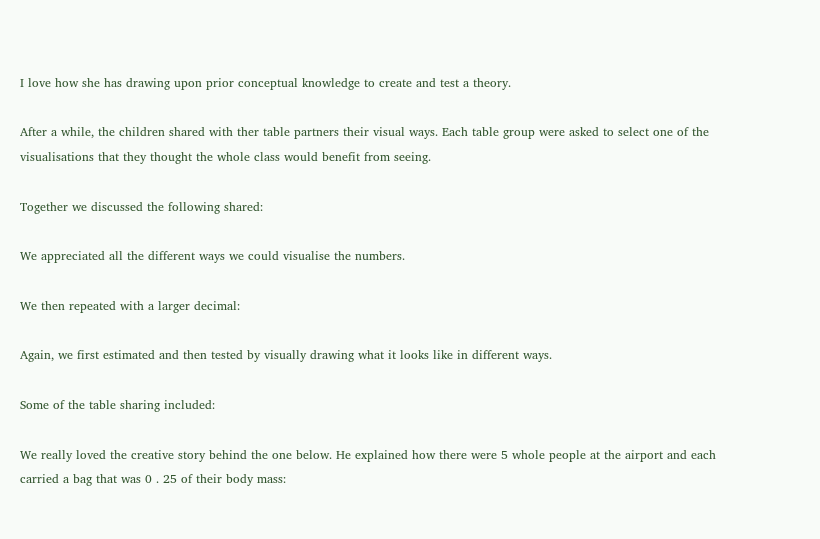I love how she has drawing upon prior conceptual knowledge to create and test a theory.

After a while, the children shared with ther table partners their visual ways. Each table group were asked to select one of the visualisations that they thought the whole class would benefit from seeing.

Together we discussed the following shared:

We appreciated all the different ways we could visualise the numbers.

We then repeated with a larger decimal:

Again, we first estimated and then tested by visually drawing what it looks like in different ways.

Some of the table sharing included:

We really loved the creative story behind the one below. He explained how there were 5 whole people at the airport and each carried a bag that was 0 . 25 of their body mass: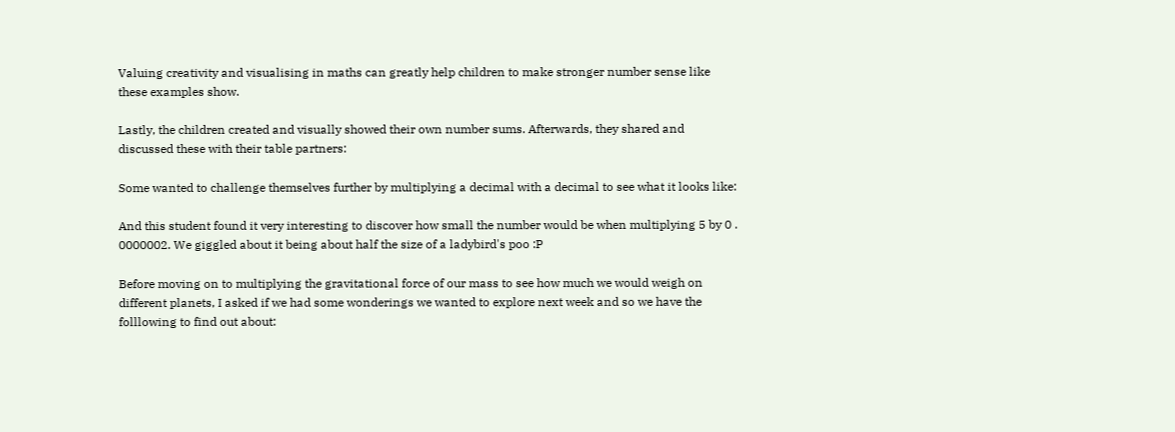Valuing creativity and visualising in maths can greatly help children to make stronger number sense like these examples show.

Lastly, the children created and visually showed their own number sums. Afterwards, they shared and discussed these with their table partners:

Some wanted to challenge themselves further by multiplying a decimal with a decimal to see what it looks like:

And this student found it very interesting to discover how small the number would be when multiplying 5 by 0 . 0000002. We giggled about it being about half the size of a ladybird's poo :P

Before moving on to multiplying the gravitational force of our mass to see how much we would weigh on different planets, I asked if we had some wonderings we wanted to explore next week and so we have the folllowing to find out about: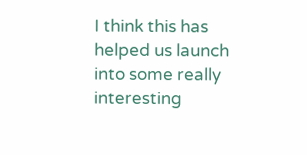I think this has helped us launch into some really interesting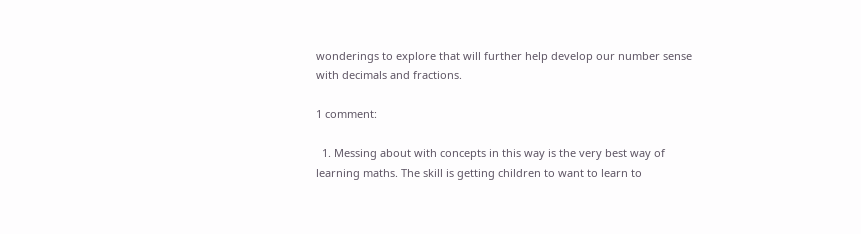wonderings to explore that will further help develop our number sense with decimals and fractions.

1 comment:

  1. Messing about with concepts in this way is the very best way of learning maths. The skill is getting children to want to learn to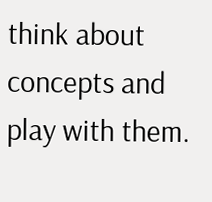think about concepts and play with them.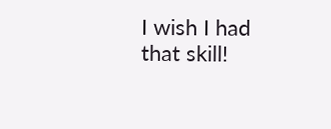I wish I had that skill!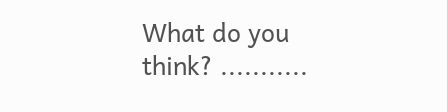What do you think? ...........